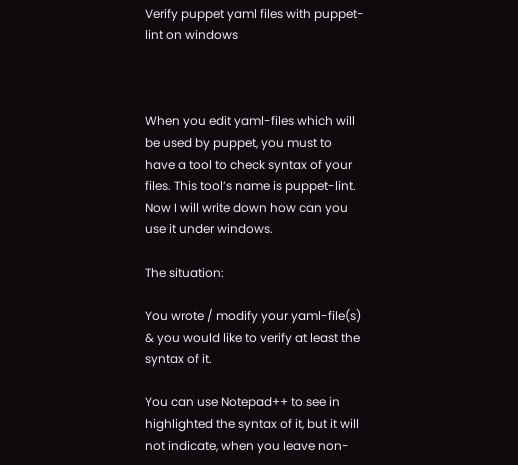Verify puppet yaml files with puppet-lint on windows



When you edit yaml-files which will be used by puppet, you must to have a tool to check syntax of your files. This tool’s name is puppet-lint. Now I will write down how can you use it under windows.

The situation:

You wrote / modify your yaml-file(s) & you would like to verify at least the syntax of it.

You can use Notepad++ to see in highlighted the syntax of it, but it will not indicate, when you leave non-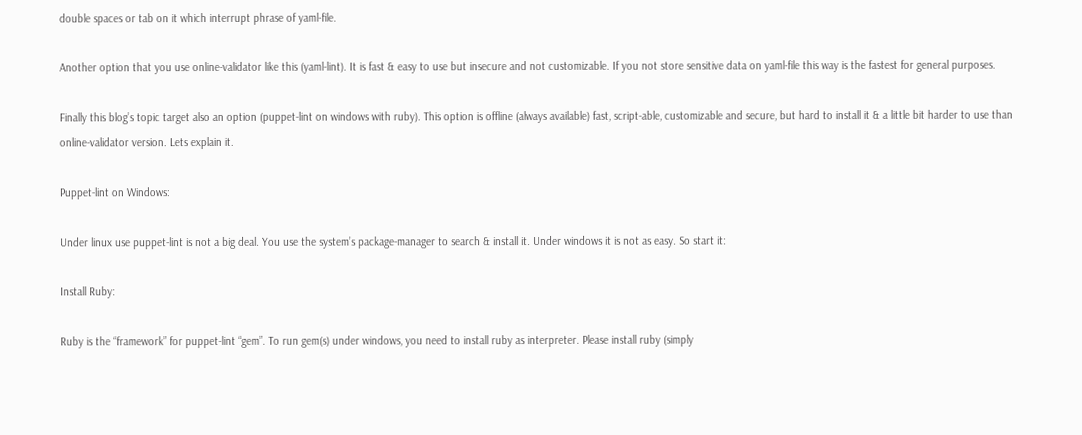double spaces or tab on it which interrupt phrase of yaml-file.

Another option that you use online-validator like this (yaml-lint). It is fast & easy to use but insecure and not customizable. If you not store sensitive data on yaml-file this way is the fastest for general purposes.

Finally this blog’s topic target also an option (puppet-lint on windows with ruby). This option is offline (always available) fast, script-able, customizable and secure, but hard to install it & a little bit harder to use than online-validator version. Lets explain it.

Puppet-lint on Windows:

Under linux use puppet-lint is not a big deal. You use the system’s package-manager to search & install it. Under windows it is not as easy. So start it:

Install Ruby:

Ruby is the “framework” for puppet-lint “gem”. To run gem(s) under windows, you need to install ruby as interpreter. Please install ruby (simply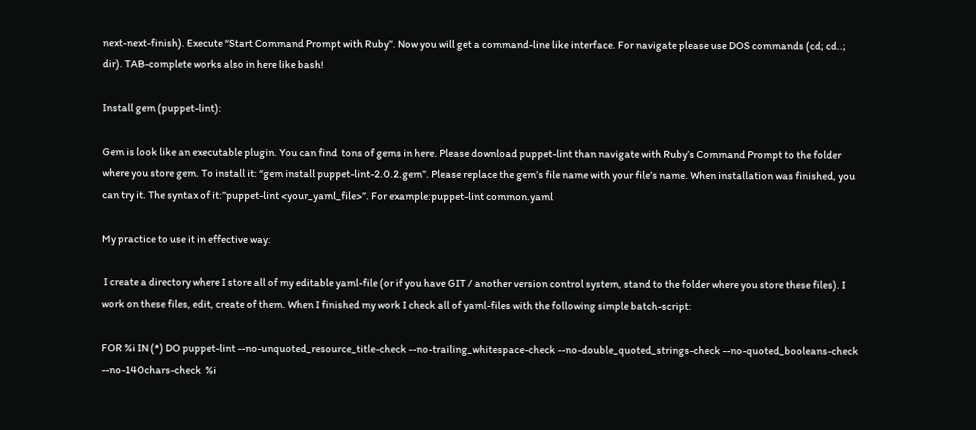next-next-finish). Execute “Start Command Prompt with Ruby”. Now you will get a command-line like interface. For navigate please use DOS commands (cd; cd..; dir). TAB-complete works also in here like bash!

Install gem (puppet-lint):

Gem is look like an executable plugin. You can find  tons of gems in here. Please download puppet-lint than navigate with Ruby’s Command Prompt to the folder where you store gem. To install it: “gem install puppet-lint-2.0.2.gem”. Please replace the gem’s file name with your file’s name. When installation was finished, you can try it. The syntax of it:”puppet-lint <your_yaml_file>”. For example:puppet-lint common.yaml

My practice to use it in effective way:

 I create a directory where I store all of my editable yaml-file (or if you have GIT / another version control system, stand to the folder where you store these files). I work on these files, edit, create of them. When I finished my work I check all of yaml-files with the following simple batch-script:

FOR %i IN (*) DO puppet-lint --no-unquoted_resource_title-check --no-trailing_whitespace-check --no-double_quoted_strings-check --no-quoted_booleans-check --no-140chars-check  %i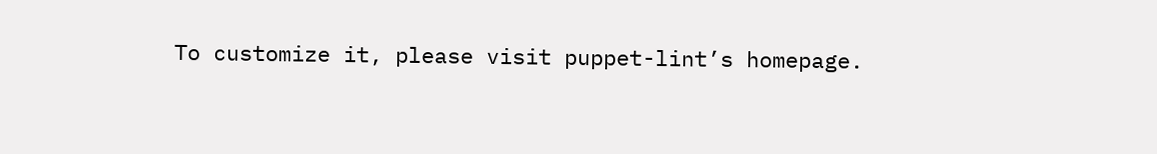To customize it, please visit puppet-lint’s homepage.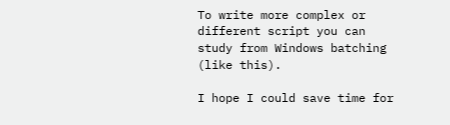To write more complex or different script you can study from Windows batching (like this).

I hope I could save time for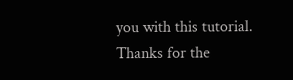you with this tutorial. Thanks for the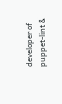developer of puppet-lint &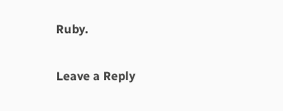Ruby.

Leave a Reply